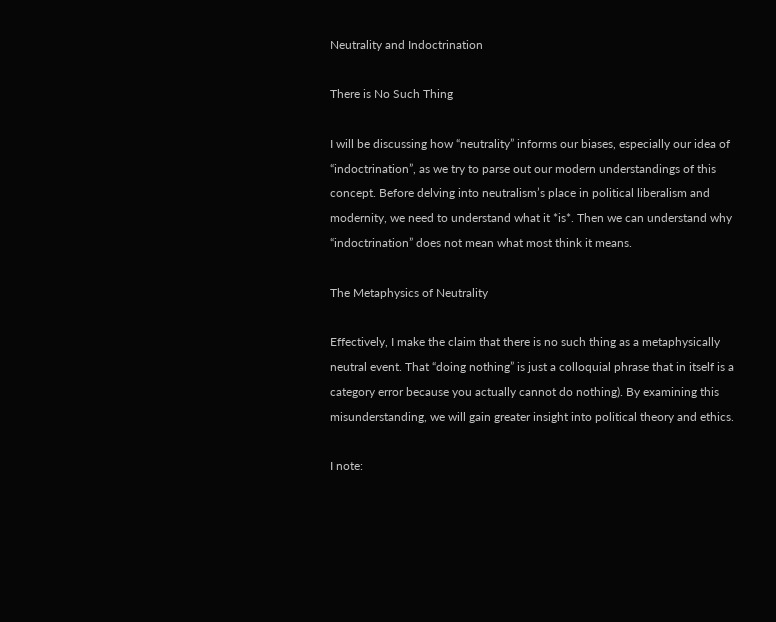Neutrality and Indoctrination

There is No Such Thing

I will be discussing how “neutrality” informs our biases, especially our idea of “indoctrination”, as we try to parse out our modern understandings of this concept. Before delving into neutralism’s place in political liberalism and modernity, we need to understand what it *is*. Then we can understand why “indoctrination” does not mean what most think it means.

The Metaphysics of Neutrality

Effectively, I make the claim that there is no such thing as a metaphysically neutral event. That “doing nothing” is just a colloquial phrase that in itself is a category error because you actually cannot do nothing). By examining this misunderstanding, we will gain greater insight into political theory and ethics.

I note: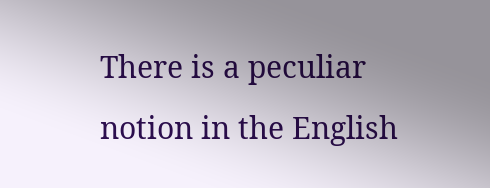There is a peculiar notion in the English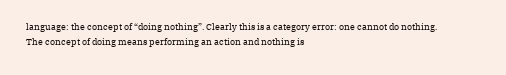language: the concept of “doing nothing”. Clearly this is a category error: one cannot do nothing. The concept of doing means performing an action and nothing is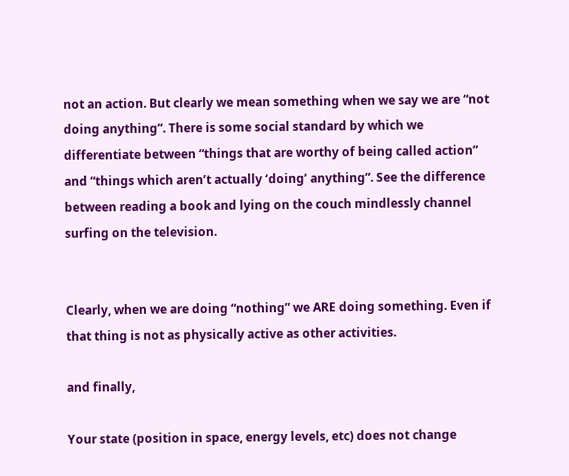not an action. But clearly we mean something when we say we are “not doing anything”. There is some social standard by which we differentiate between “things that are worthy of being called action” and “things which aren’t actually ‘doing’ anything”. See the difference between reading a book and lying on the couch mindlessly channel surfing on the television.


Clearly, when we are doing “nothing” we ARE doing something. Even if that thing is not as physically active as other activities.

and finally,

Your state (position in space, energy levels, etc) does not change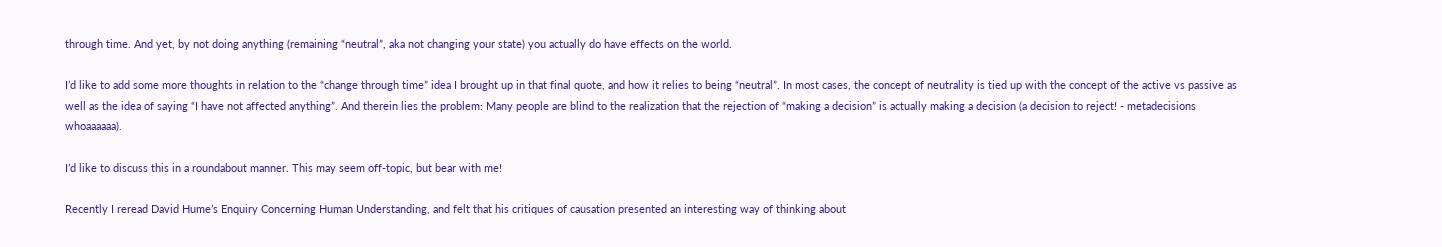through time. And yet, by not doing anything (remaining “neutral”, aka not changing your state) you actually do have effects on the world.

I’d like to add some more thoughts in relation to the “change through time” idea I brought up in that final quote, and how it relies to being “neutral”. In most cases, the concept of neutrality is tied up with the concept of the active vs passive as well as the idea of saying “I have not affected anything”. And therein lies the problem: Many people are blind to the realization that the rejection of “making a decision” is actually making a decision (a decision to reject! - metadecisions whoaaaaaa).

I’d like to discuss this in a roundabout manner. This may seem off-topic, but bear with me!

Recently I reread David Hume’s Enquiry Concerning Human Understanding, and felt that his critiques of causation presented an interesting way of thinking about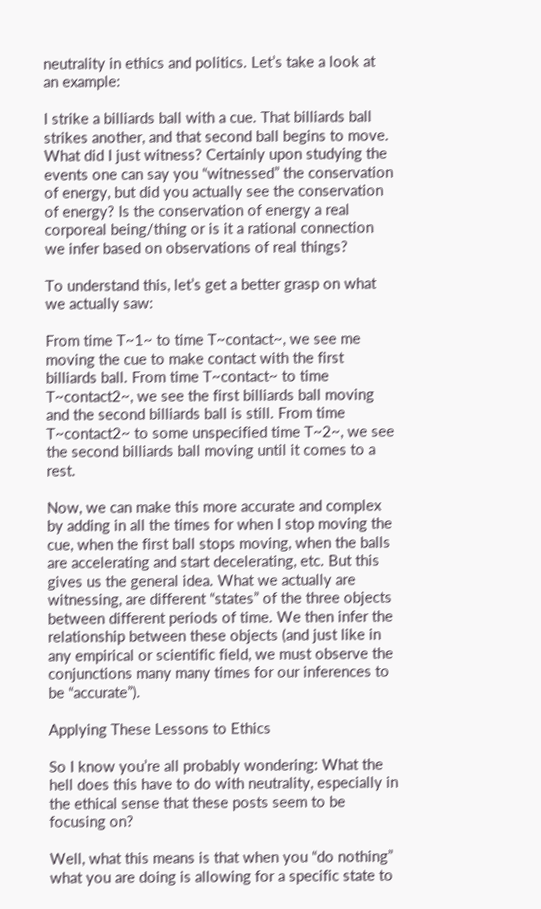neutrality in ethics and politics. Let’s take a look at an example:

I strike a billiards ball with a cue. That billiards ball strikes another, and that second ball begins to move. What did I just witness? Certainly upon studying the events one can say you “witnessed” the conservation of energy, but did you actually see the conservation of energy? Is the conservation of energy a real corporeal being/thing or is it a rational connection we infer based on observations of real things?

To understand this, let’s get a better grasp on what we actually saw:

From time T~1~ to time T~contact~, we see me moving the cue to make contact with the first billiards ball. From time T~contact~ to time T~contact2~, we see the first billiards ball moving and the second billiards ball is still. From time T~contact2~ to some unspecified time T~2~, we see the second billiards ball moving until it comes to a rest.

Now, we can make this more accurate and complex by adding in all the times for when I stop moving the cue, when the first ball stops moving, when the balls are accelerating and start decelerating, etc. But this gives us the general idea. What we actually are witnessing, are different “states” of the three objects between different periods of time. We then infer the relationship between these objects (and just like in any empirical or scientific field, we must observe the conjunctions many many times for our inferences to be “accurate”).

Applying These Lessons to Ethics

So I know you’re all probably wondering: What the hell does this have to do with neutrality, especially in the ethical sense that these posts seem to be focusing on?

Well, what this means is that when you “do nothing” what you are doing is allowing for a specific state to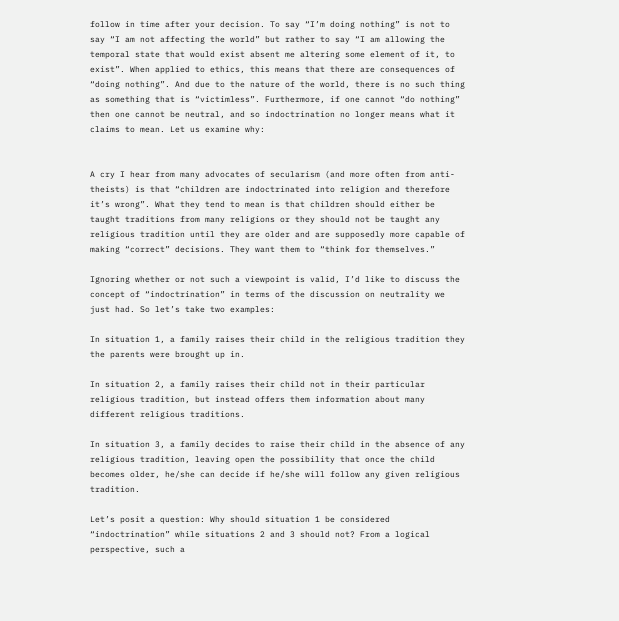follow in time after your decision. To say “I’m doing nothing” is not to say “I am not affecting the world” but rather to say “I am allowing the temporal state that would exist absent me altering some element of it, to exist”. When applied to ethics, this means that there are consequences of “doing nothing”. And due to the nature of the world, there is no such thing as something that is “victimless”. Furthermore, if one cannot “do nothing” then one cannot be neutral, and so indoctrination no longer means what it claims to mean. Let us examine why:


A cry I hear from many advocates of secularism (and more often from anti-theists) is that “children are indoctrinated into religion and therefore it’s wrong”. What they tend to mean is that children should either be taught traditions from many religions or they should not be taught any religious tradition until they are older and are supposedly more capable of making “correct” decisions. They want them to “think for themselves.”

Ignoring whether or not such a viewpoint is valid, I’d like to discuss the concept of “indoctrination” in terms of the discussion on neutrality we just had. So let’s take two examples:

In situation 1, a family raises their child in the religious tradition they the parents were brought up in.

In situation 2, a family raises their child not in their particular religious tradition, but instead offers them information about many different religious traditions.

In situation 3, a family decides to raise their child in the absence of any religious tradition, leaving open the possibility that once the child becomes older, he/she can decide if he/she will follow any given religious tradition.

Let’s posit a question: Why should situation 1 be considered “indoctrination” while situations 2 and 3 should not? From a logical perspective, such a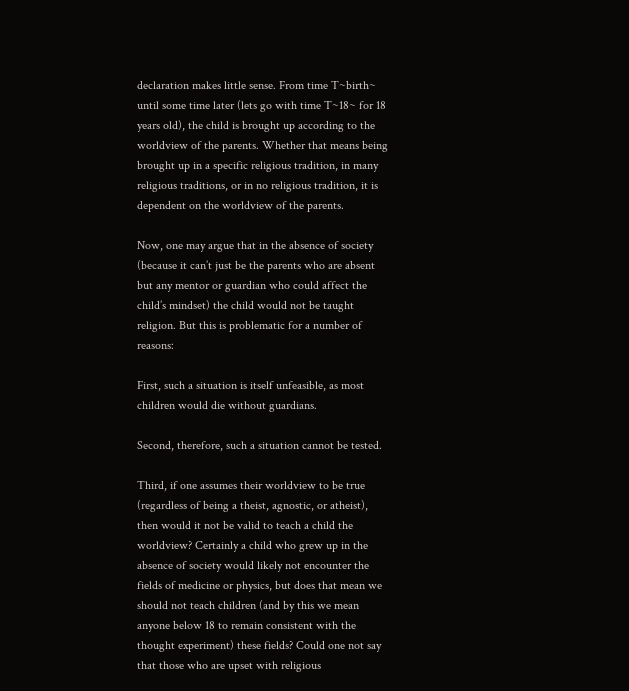declaration makes little sense. From time T~birth~ until some time later (lets go with time T~18~ for 18 years old), the child is brought up according to the worldview of the parents. Whether that means being brought up in a specific religious tradition, in many religious traditions, or in no religious tradition, it is dependent on the worldview of the parents.

Now, one may argue that in the absence of society (because it can’t just be the parents who are absent but any mentor or guardian who could affect the child’s mindset) the child would not be taught religion. But this is problematic for a number of reasons:

First, such a situation is itself unfeasible, as most children would die without guardians.

Second, therefore, such a situation cannot be tested.

Third, if one assumes their worldview to be true (regardless of being a theist, agnostic, or atheist), then would it not be valid to teach a child the worldview? Certainly a child who grew up in the absence of society would likely not encounter the fields of medicine or physics, but does that mean we should not teach children (and by this we mean anyone below 18 to remain consistent with the thought experiment) these fields? Could one not say that those who are upset with religious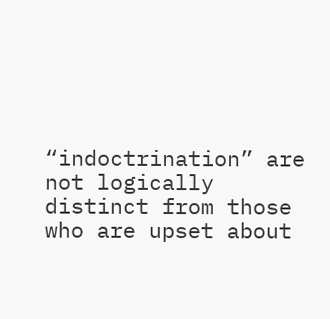“indoctrination” are not logically distinct from those who are upset about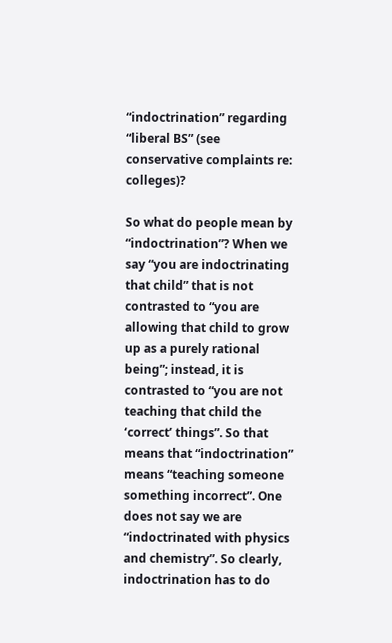“indoctrination” regarding “liberal BS” (see conservative complaints re: colleges)?

So what do people mean by “indoctrination”? When we say “you are indoctrinating that child” that is not contrasted to “you are allowing that child to grow up as a purely rational being”; instead, it is contrasted to “you are not teaching that child the ‘correct’ things”. So that means that “indoctrination” means “teaching someone something incorrect”. One does not say we are “indoctrinated with physics and chemistry”. So clearly, indoctrination has to do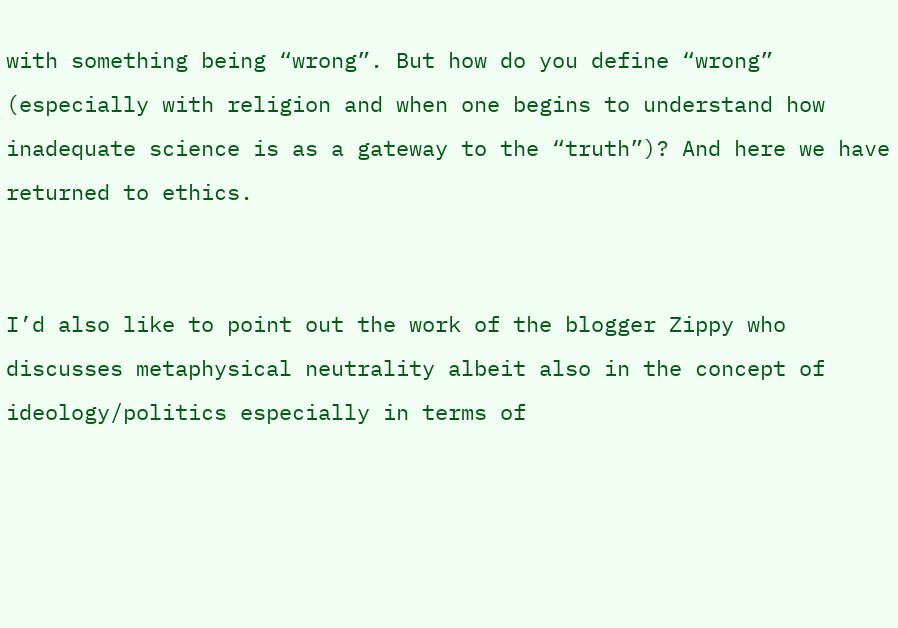with something being “wrong”. But how do you define “wrong” (especially with religion and when one begins to understand how inadequate science is as a gateway to the “truth”)? And here we have returned to ethics.


I’d also like to point out the work of the blogger Zippy who discusses metaphysical neutrality albeit also in the concept of ideology/politics especially in terms of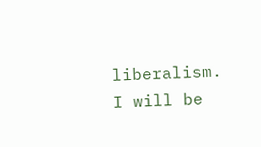liberalism. I will be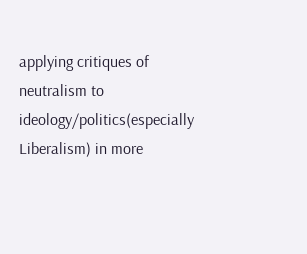applying critiques of neutralism to ideology/politics(especially Liberalism) in more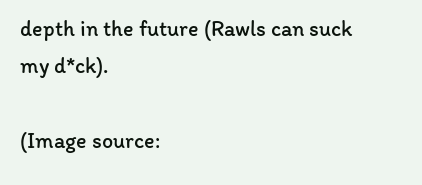depth in the future (Rawls can suck my d*ck).

(Image source: